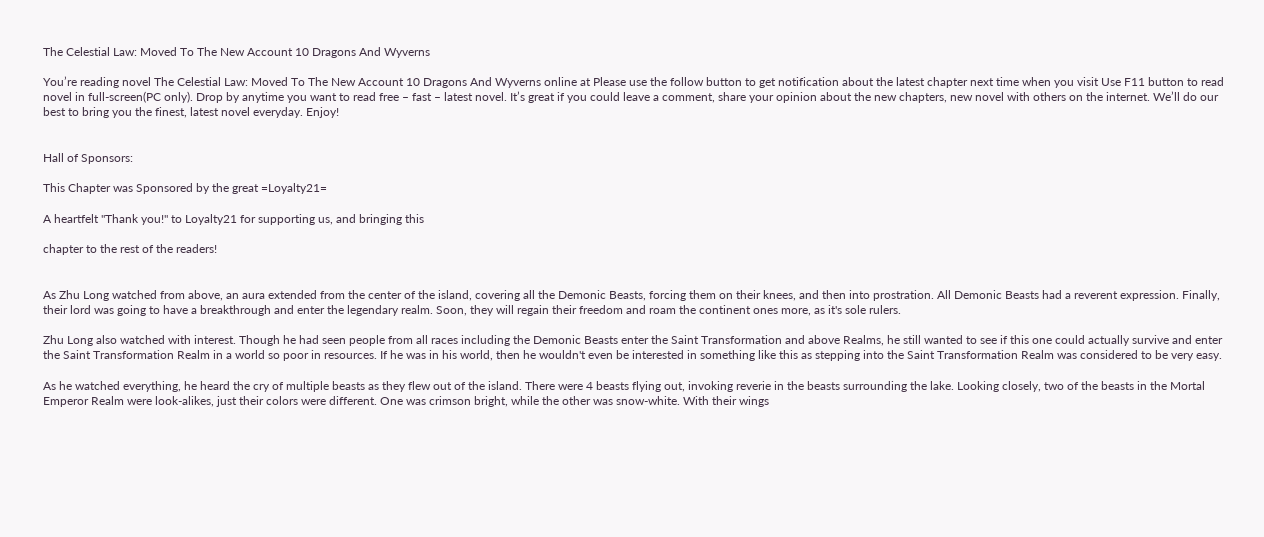The Celestial Law: Moved To The New Account 10 Dragons And Wyverns

You’re reading novel The Celestial Law: Moved To The New Account 10 Dragons And Wyverns online at Please use the follow button to get notification about the latest chapter next time when you visit Use F11 button to read novel in full-screen(PC only). Drop by anytime you want to read free – fast – latest novel. It’s great if you could leave a comment, share your opinion about the new chapters, new novel with others on the internet. We’ll do our best to bring you the finest, latest novel everyday. Enjoy!


Hall of Sponsors:

This Chapter was Sponsored by the great =Loyalty21=

A heartfelt "Thank you!" to Loyalty21 for supporting us, and bringing this

chapter to the rest of the readers!


As Zhu Long watched from above, an aura extended from the center of the island, covering all the Demonic Beasts, forcing them on their knees, and then into prostration. All Demonic Beasts had a reverent expression. Finally, their lord was going to have a breakthrough and enter the legendary realm. Soon, they will regain their freedom and roam the continent ones more, as it's sole rulers.

Zhu Long also watched with interest. Though he had seen people from all races including the Demonic Beasts enter the Saint Transformation and above Realms, he still wanted to see if this one could actually survive and enter the Saint Transformation Realm in a world so poor in resources. If he was in his world, then he wouldn't even be interested in something like this as stepping into the Saint Transformation Realm was considered to be very easy.

As he watched everything, he heard the cry of multiple beasts as they flew out of the island. There were 4 beasts flying out, invoking reverie in the beasts surrounding the lake. Looking closely, two of the beasts in the Mortal Emperor Realm were look-alikes, just their colors were different. One was crimson bright, while the other was snow-white. With their wings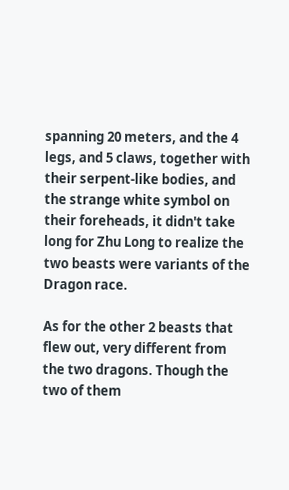spanning 20 meters, and the 4 legs, and 5 claws, together with their serpent-like bodies, and the strange white symbol on their foreheads, it didn't take long for Zhu Long to realize the two beasts were variants of the Dragon race.

As for the other 2 beasts that flew out, very different from the two dragons. Though the two of them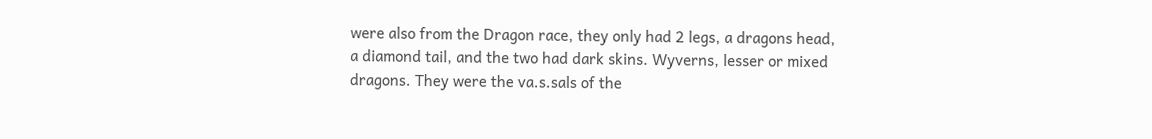were also from the Dragon race, they only had 2 legs, a dragons head, a diamond tail, and the two had dark skins. Wyverns, lesser or mixed dragons. They were the va.s.sals of the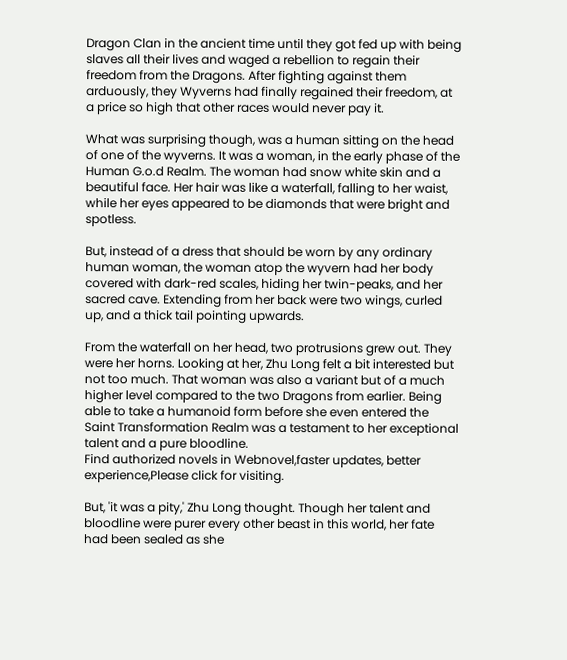Dragon Clan in the ancient time until they got fed up with being slaves all their lives and waged a rebellion to regain their freedom from the Dragons. After fighting against them arduously, they Wyverns had finally regained their freedom, at a price so high that other races would never pay it.

What was surprising though, was a human sitting on the head of one of the wyverns. It was a woman, in the early phase of the Human G.o.d Realm. The woman had snow white skin and a beautiful face. Her hair was like a waterfall, falling to her waist, while her eyes appeared to be diamonds that were bright and spotless.

But, instead of a dress that should be worn by any ordinary human woman, the woman atop the wyvern had her body covered with dark-red scales, hiding her twin-peaks, and her sacred cave. Extending from her back were two wings, curled up, and a thick tail pointing upwards.

From the waterfall on her head, two protrusions grew out. They were her horns. Looking at her, Zhu Long felt a bit interested but not too much. That woman was also a variant but of a much higher level compared to the two Dragons from earlier. Being able to take a humanoid form before she even entered the Saint Transformation Realm was a testament to her exceptional talent and a pure bloodline.
Find authorized novels in Webnovel,faster updates, better experience,Please click for visiting.

But, 'it was a pity,' Zhu Long thought. Though her talent and bloodline were purer every other beast in this world, her fate had been sealed as she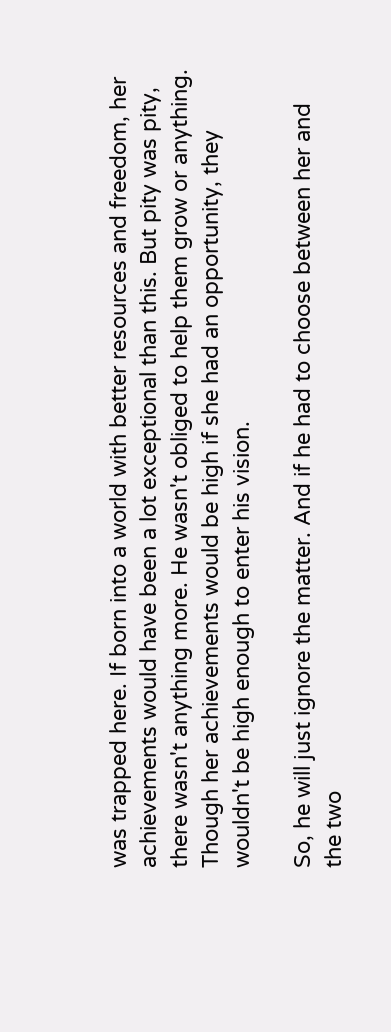was trapped here. If born into a world with better resources and freedom, her achievements would have been a lot exceptional than this. But pity was pity, there wasn't anything more. He wasn't obliged to help them grow or anything. Though her achievements would be high if she had an opportunity, they wouldn't be high enough to enter his vision.

So, he will just ignore the matter. And if he had to choose between her and the two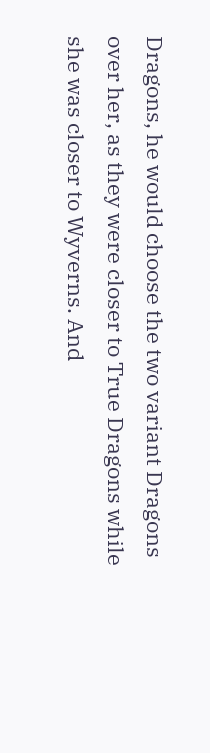Dragons, he would choose the two variant Dragons over her, as they were closer to True Dragons while she was closer to Wyverns. And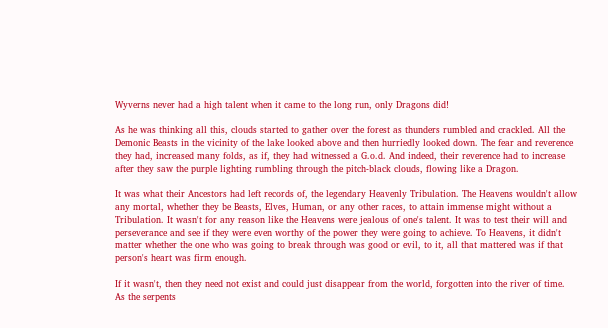Wyverns never had a high talent when it came to the long run, only Dragons did!

As he was thinking all this, clouds started to gather over the forest as thunders rumbled and crackled. All the Demonic Beasts in the vicinity of the lake looked above and then hurriedly looked down. The fear and reverence they had, increased many folds, as if, they had witnessed a G.o.d. And indeed, their reverence had to increase after they saw the purple lighting rumbling through the pitch-black clouds, flowing like a Dragon.

It was what their Ancestors had left records of, the legendary Heavenly Tribulation. The Heavens wouldn't allow any mortal, whether they be Beasts, Elves, Human, or any other races, to attain immense might without a Tribulation. It wasn't for any reason like the Heavens were jealous of one's talent. It was to test their will and perseverance and see if they were even worthy of the power they were going to achieve. To Heavens, it didn't matter whether the one who was going to break through was good or evil, to it, all that mattered was if that person's heart was firm enough.

If it wasn't, then they need not exist and could just disappear from the world, forgotten into the river of time. As the serpents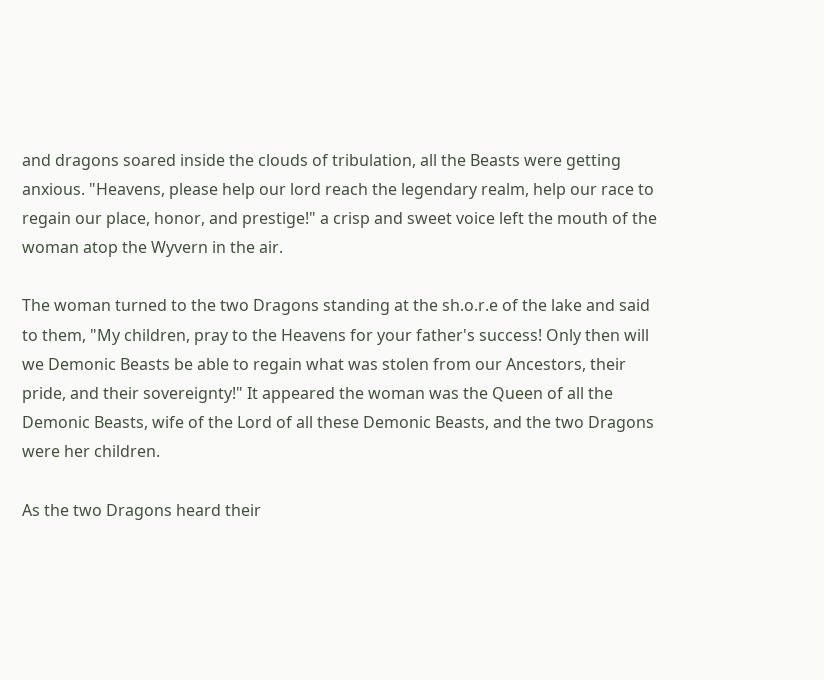and dragons soared inside the clouds of tribulation, all the Beasts were getting anxious. "Heavens, please help our lord reach the legendary realm, help our race to regain our place, honor, and prestige!" a crisp and sweet voice left the mouth of the woman atop the Wyvern in the air.

The woman turned to the two Dragons standing at the sh.o.r.e of the lake and said to them, "My children, pray to the Heavens for your father's success! Only then will we Demonic Beasts be able to regain what was stolen from our Ancestors, their pride, and their sovereignty!" It appeared the woman was the Queen of all the Demonic Beasts, wife of the Lord of all these Demonic Beasts, and the two Dragons were her children.

As the two Dragons heard their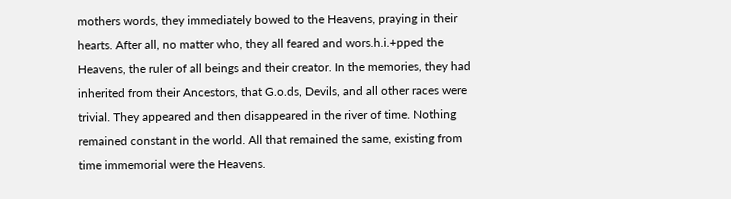mothers words, they immediately bowed to the Heavens, praying in their hearts. After all, no matter who, they all feared and wors.h.i.+pped the Heavens, the ruler of all beings and their creator. In the memories, they had inherited from their Ancestors, that G.o.ds, Devils, and all other races were trivial. They appeared and then disappeared in the river of time. Nothing remained constant in the world. All that remained the same, existing from time immemorial were the Heavens.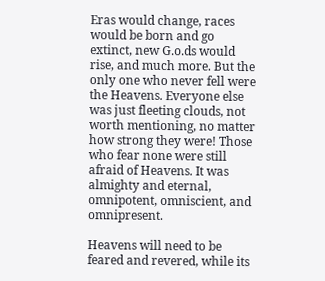Eras would change, races would be born and go extinct, new G.o.ds would rise, and much more. But the only one who never fell were the Heavens. Everyone else was just fleeting clouds, not worth mentioning, no matter how strong they were! Those who fear none were still afraid of Heavens. It was almighty and eternal, omnipotent, omniscient, and omnipresent.

Heavens will need to be feared and revered, while its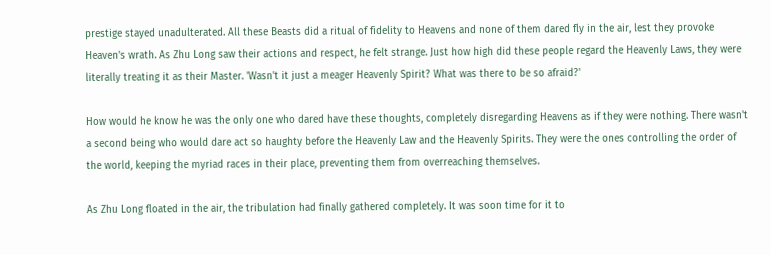prestige stayed unadulterated. All these Beasts did a ritual of fidelity to Heavens and none of them dared fly in the air, lest they provoke Heaven's wrath. As Zhu Long saw their actions and respect, he felt strange. Just how high did these people regard the Heavenly Laws, they were literally treating it as their Master. 'Wasn't it just a meager Heavenly Spirit? What was there to be so afraid?'

How would he know he was the only one who dared have these thoughts, completely disregarding Heavens as if they were nothing. There wasn't a second being who would dare act so haughty before the Heavenly Law and the Heavenly Spirits. They were the ones controlling the order of the world, keeping the myriad races in their place, preventing them from overreaching themselves.

As Zhu Long floated in the air, the tribulation had finally gathered completely. It was soon time for it to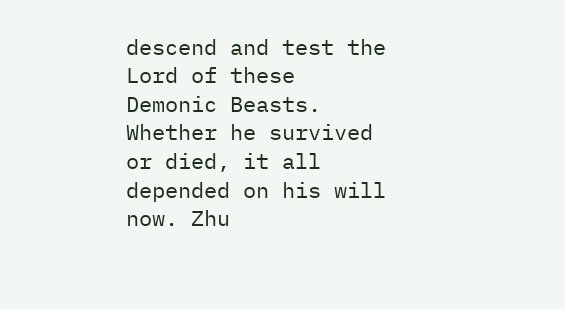descend and test the Lord of these Demonic Beasts. Whether he survived or died, it all depended on his will now. Zhu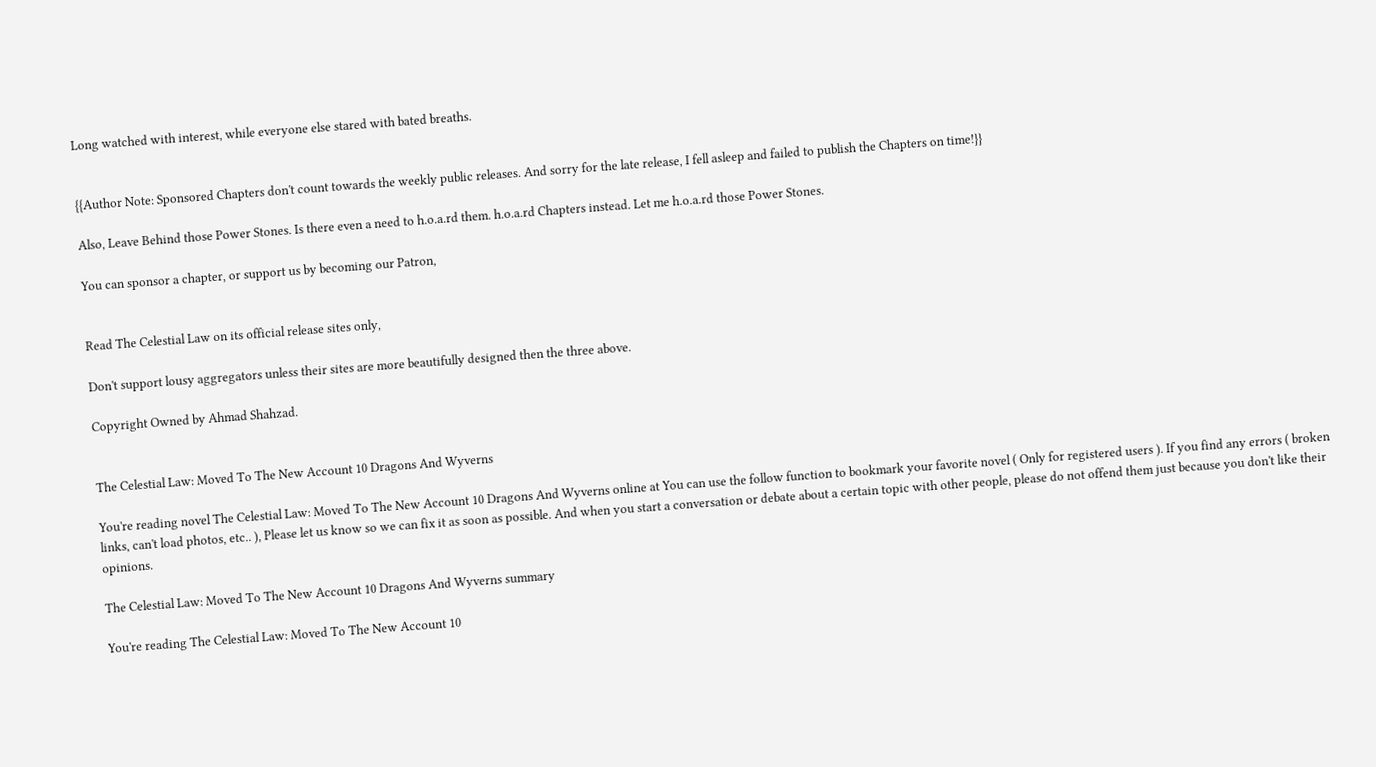Long watched with interest, while everyone else stared with bated breaths.


{{Author Note: Sponsored Chapters don't count towards the weekly public releases. And sorry for the late release, I fell asleep and failed to publish the Chapters on time!}}

Also, Leave Behind those Power Stones. Is there even a need to h.o.a.rd them. h.o.a.rd Chapters instead. Let me h.o.a.rd those Power Stones.

You can sponsor a chapter, or support us by becoming our Patron,


Read The Celestial Law on its official release sites only,

Don't support lousy aggregators unless their sites are more beautifully designed then the three above.

Copyright Owned by Ahmad Shahzad.


The Celestial Law: Moved To The New Account 10 Dragons And Wyverns

You're reading novel The Celestial Law: Moved To The New Account 10 Dragons And Wyverns online at You can use the follow function to bookmark your favorite novel ( Only for registered users ). If you find any errors ( broken links, can't load photos, etc.. ), Please let us know so we can fix it as soon as possible. And when you start a conversation or debate about a certain topic with other people, please do not offend them just because you don't like their opinions.

The Celestial Law: Moved To The New Account 10 Dragons And Wyverns summary

You're reading The Celestial Law: Moved To The New Account 10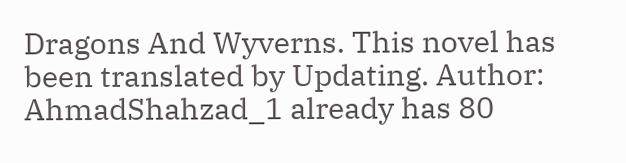Dragons And Wyverns. This novel has been translated by Updating. Author: AhmadShahzad_1 already has 80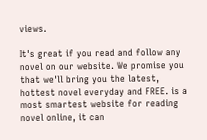views.

It's great if you read and follow any novel on our website. We promise you that we'll bring you the latest, hottest novel everyday and FREE. is a most smartest website for reading novel online, it can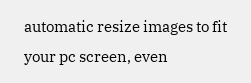automatic resize images to fit your pc screen, even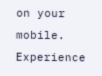on your mobile. Experience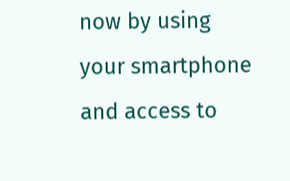now by using your smartphone and access to